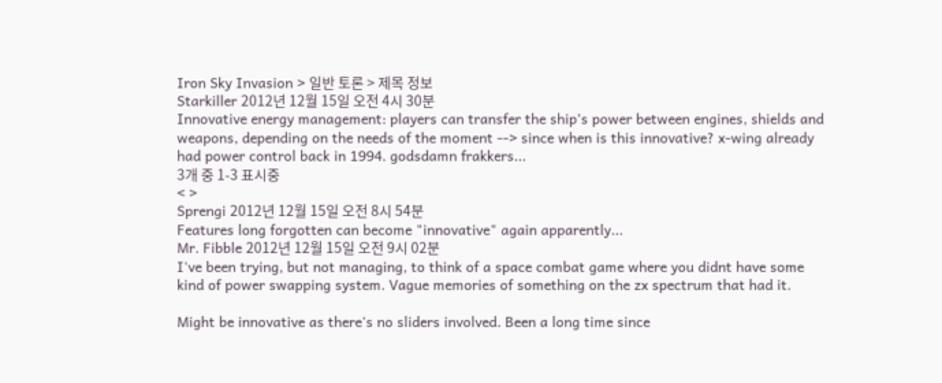Iron Sky Invasion > 일반 토론 > 제목 정보
Starkiller 2012년 12월 15일 오전 4시 30분
Innovative energy management: players can transfer the ship’s power between engines, shields and weapons, depending on the needs of the moment --> since when is this innovative? x-wing already had power control back in 1994. godsdamn frakkers...
3개 중 1-3 표시중
< >
Sprengi 2012년 12월 15일 오전 8시 54분
Features long forgotten can become "innovative" again apparently...
Mr. Fibble 2012년 12월 15일 오전 9시 02분
I've been trying, but not managing, to think of a space combat game where you didnt have some kind of power swapping system. Vague memories of something on the zx spectrum that had it.

Might be innovative as there's no sliders involved. Been a long time since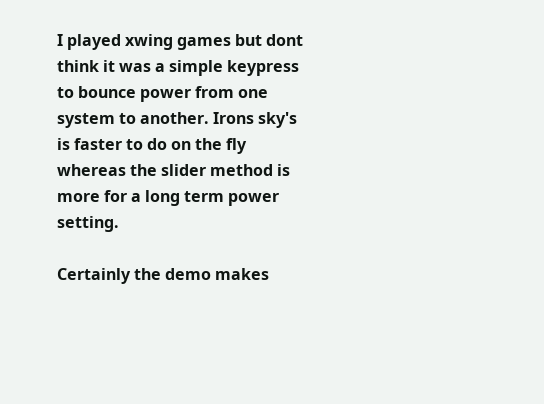I played xwing games but dont think it was a simple keypress to bounce power from one system to another. Irons sky's is faster to do on the fly whereas the slider method is more for a long term power setting.

Certainly the demo makes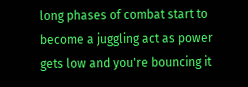long phases of combat start to become a juggling act as power gets low and you're bouncing it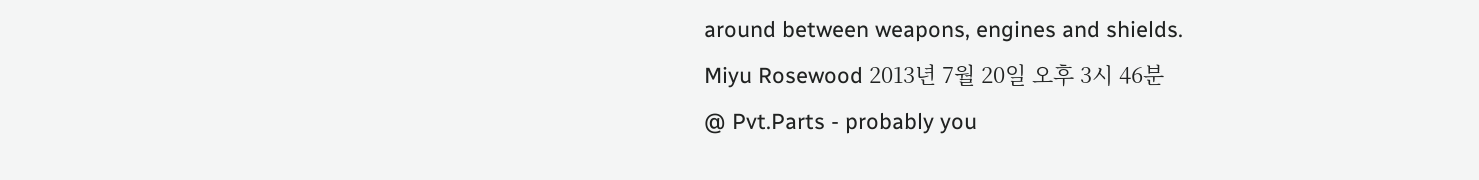around between weapons, engines and shields.
Miyu Rosewood 2013년 7월 20일 오후 3시 46분
@ Pvt.Parts - probably you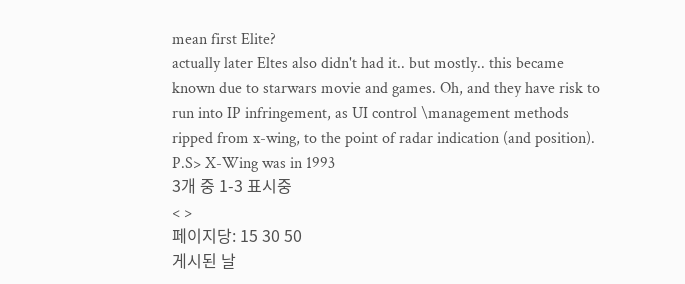mean first Elite?
actually later Eltes also didn't had it.. but mostly.. this became known due to starwars movie and games. Oh, and they have risk to run into IP infringement, as UI control \management methods ripped from x-wing, to the point of radar indication (and position).
P.S> X-Wing was in 1993
3개 중 1-3 표시중
< >
페이지당: 15 30 50
게시된 날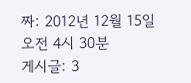짜: 2012년 12월 15일 오전 4시 30분
게시글: 3